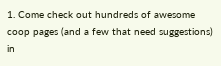1. Come check out hundreds of awesome coop pages (and a few that need suggestions) in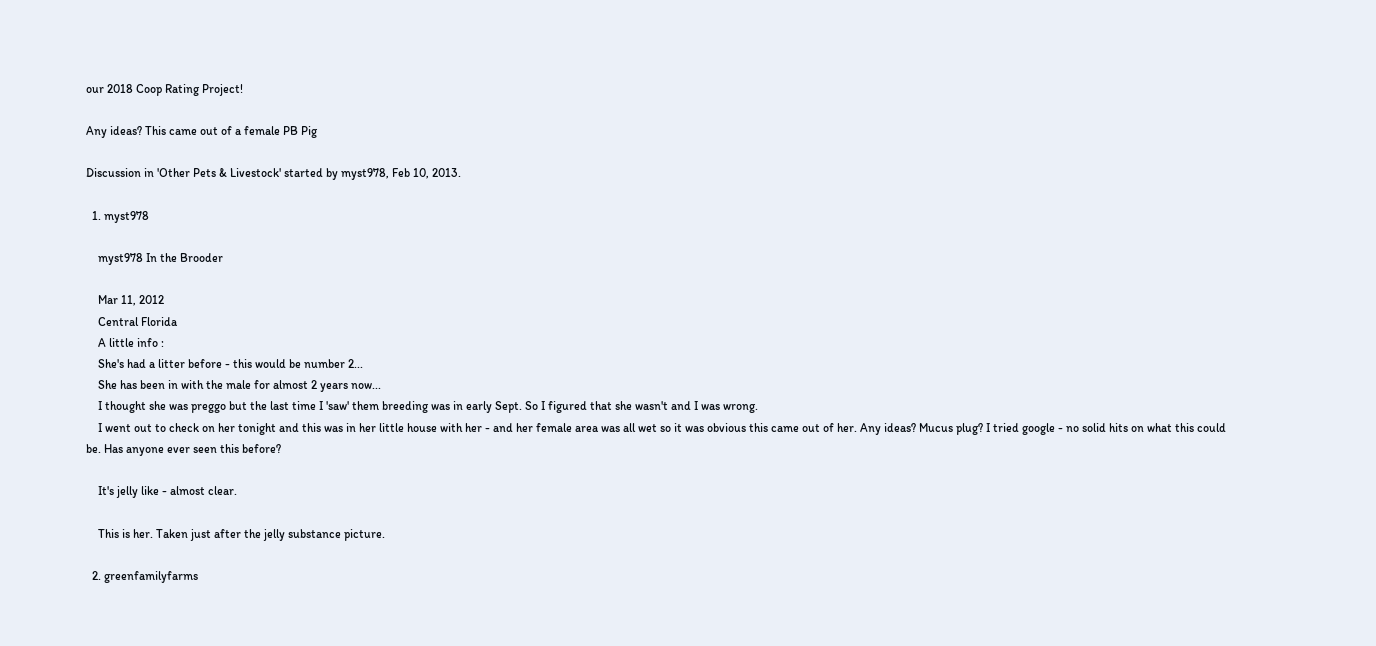our 2018 Coop Rating Project!

Any ideas? This came out of a female PB Pig

Discussion in 'Other Pets & Livestock' started by myst978, Feb 10, 2013.

  1. myst978

    myst978 In the Brooder

    Mar 11, 2012
    Central Florida
    A little info :
    She's had a litter before - this would be number 2...
    She has been in with the male for almost 2 years now...
    I thought she was preggo but the last time I 'saw' them breeding was in early Sept. So I figured that she wasn't and I was wrong.
    I went out to check on her tonight and this was in her little house with her - and her female area was all wet so it was obvious this came out of her. Any ideas? Mucus plug? I tried google - no solid hits on what this could be. Has anyone ever seen this before?

    It's jelly like - almost clear.

    This is her. Taken just after the jelly substance picture.

  2. greenfamilyfarms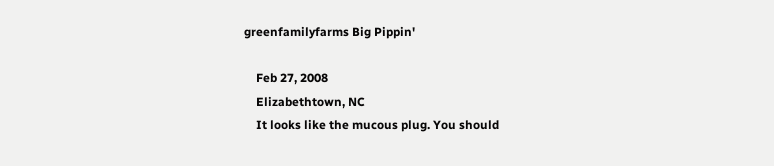greenfamilyfarms Big Pippin'

    Feb 27, 2008
    Elizabethtown, NC
    It looks like the mucous plug. You should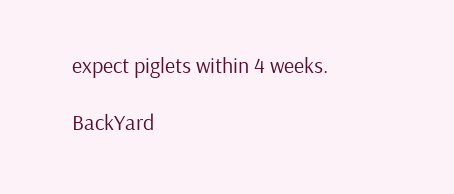expect piglets within 4 weeks.

BackYard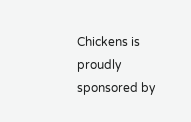Chickens is proudly sponsored by